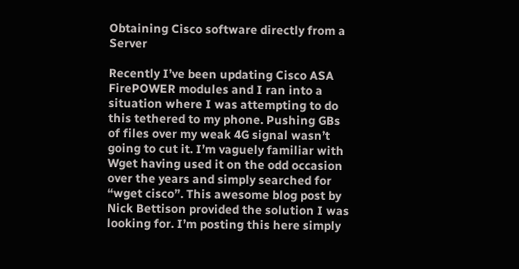Obtaining Cisco software directly from a Server

Recently I’ve been updating Cisco ASA FirePOWER modules and I ran into a situation where I was attempting to do this tethered to my phone. Pushing GBs of files over my weak 4G signal wasn’t going to cut it. I’m vaguely familiar with Wget having used it on the odd occasion over the years and simply searched for “wget cisco”. This awesome blog post by Nick Bettison provided the solution I was looking for. I’m posting this here simply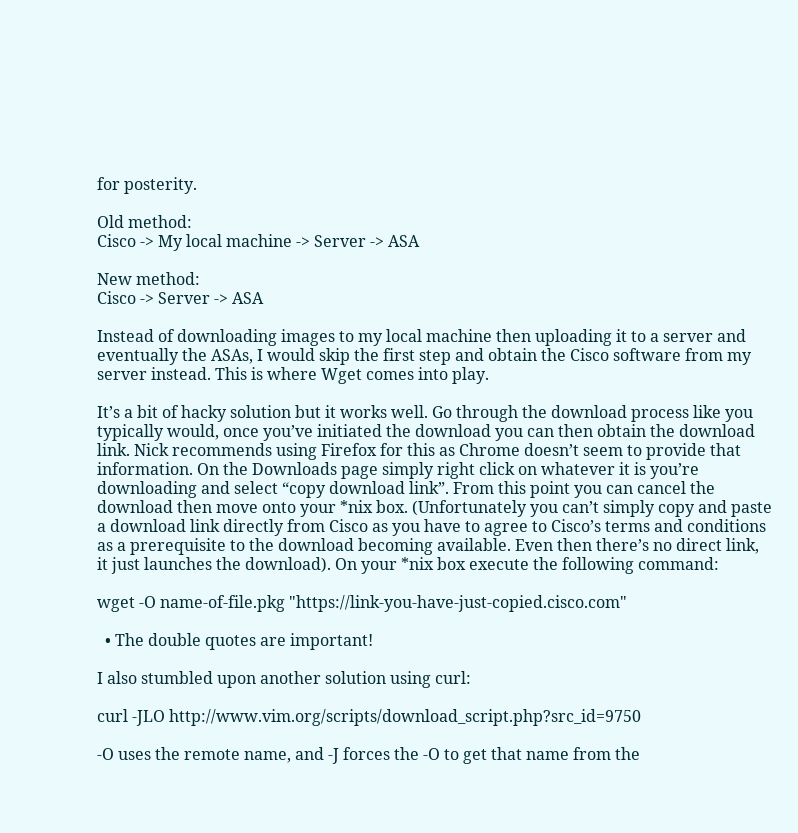for posterity.

Old method:
Cisco -> My local machine -> Server -> ASA

New method:
Cisco -> Server -> ASA

Instead of downloading images to my local machine then uploading it to a server and eventually the ASAs, I would skip the first step and obtain the Cisco software from my server instead. This is where Wget comes into play.

It’s a bit of hacky solution but it works well. Go through the download process like you typically would, once you’ve initiated the download you can then obtain the download link. Nick recommends using Firefox for this as Chrome doesn’t seem to provide that information. On the Downloads page simply right click on whatever it is you’re downloading and select “copy download link”. From this point you can cancel the download then move onto your *nix box. (Unfortunately you can’t simply copy and paste a download link directly from Cisco as you have to agree to Cisco’s terms and conditions as a prerequisite to the download becoming available. Even then there’s no direct link, it just launches the download). On your *nix box execute the following command:

wget -O name-of-file.pkg "https://link-you-have-just-copied.cisco.com"

  • The double quotes are important!

I also stumbled upon another solution using curl:

curl -JLO http://www.vim.org/scripts/download_script.php?src_id=9750

-O uses the remote name, and -J forces the -O to get that name from the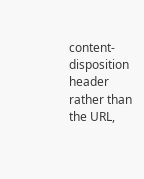content-disposition header rather than the URL,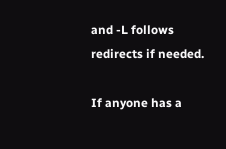and -L follows redirects if needed.

If anyone has a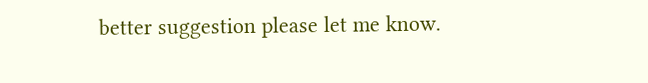better suggestion please let me know.